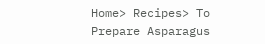Home> Recipes> To Prepare Asparagus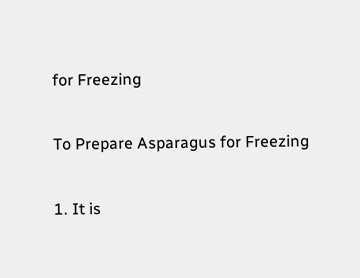for Freezing

To Prepare Asparagus for Freezing

1. It is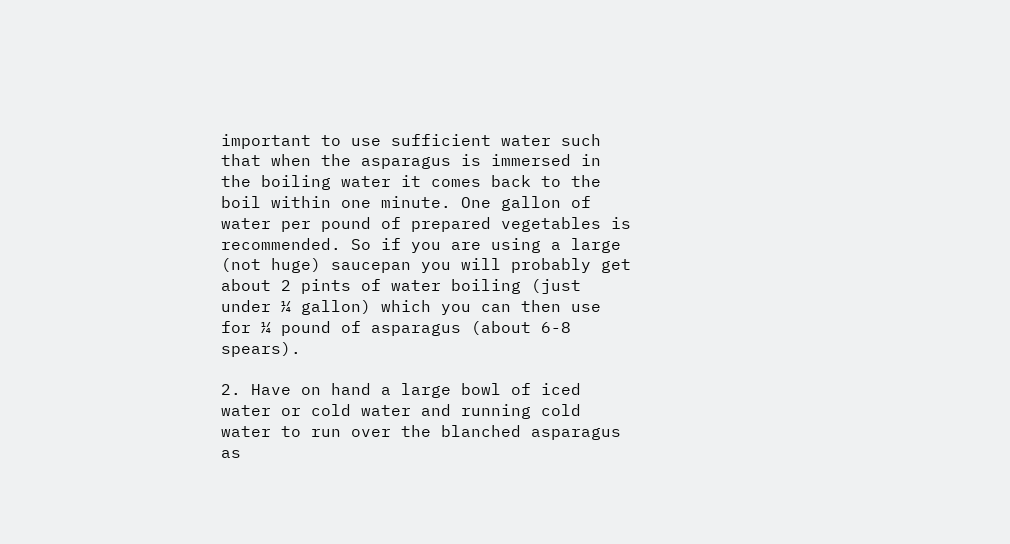important to use sufficient water such that when the asparagus is immersed in the boiling water it comes back to the boil within one minute. One gallon of water per pound of prepared vegetables is recommended. So if you are using a large (not huge) saucepan you will probably get about 2 pints of water boiling (just under ¼ gallon) which you can then use for ¼ pound of asparagus (about 6-8 spears).

2. Have on hand a large bowl of iced water or cold water and running cold water to run over the blanched asparagus as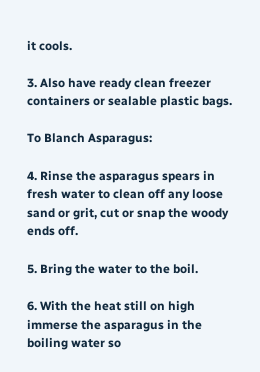it cools.

3. Also have ready clean freezer containers or sealable plastic bags.

To Blanch Asparagus:

4. Rinse the asparagus spears in fresh water to clean off any loose sand or grit, cut or snap the woody ends off.

5. Bring the water to the boil.

6. With the heat still on high immerse the asparagus in the boiling water so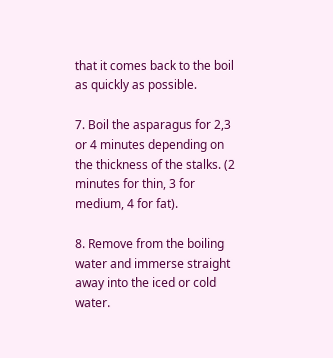that it comes back to the boil as quickly as possible.

7. Boil the asparagus for 2,3 or 4 minutes depending on the thickness of the stalks. (2 minutes for thin, 3 for medium, 4 for fat).

8. Remove from the boiling water and immerse straight away into the iced or cold water.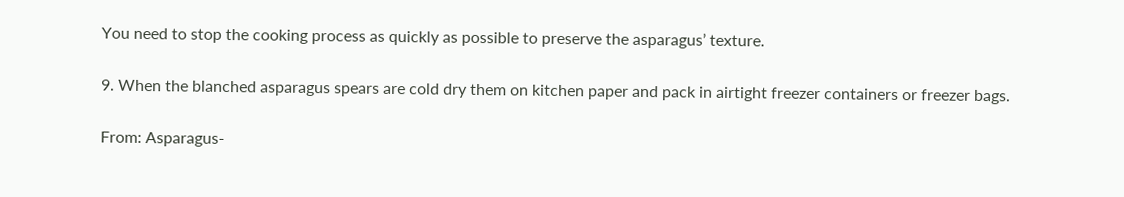You need to stop the cooking process as quickly as possible to preserve the asparagus’ texture.

9. When the blanched asparagus spears are cold dry them on kitchen paper and pack in airtight freezer containers or freezer bags.

From: Asparagus-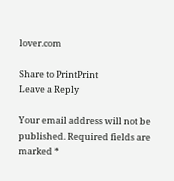lover.com

Share to PrintPrint
Leave a Reply

Your email address will not be published. Required fields are marked *